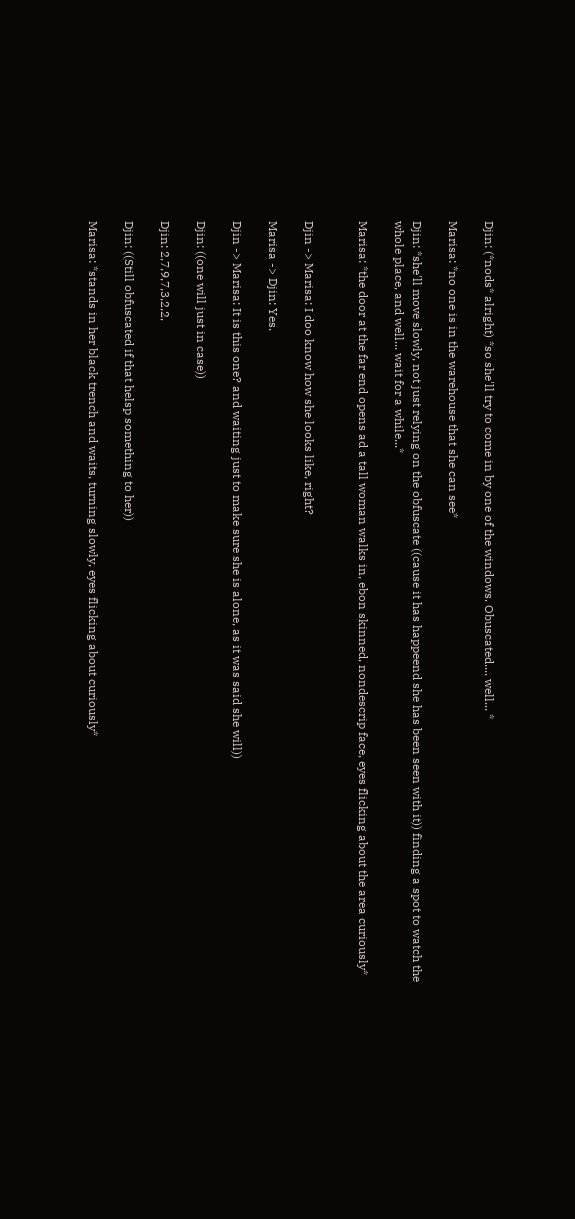Djin: (*nods* alright) *so she'll try to come in by one of the windows. Obuscated.... well... *

Marisa: *no one is in the warehouse that she can see*

Djin: *she'll move slowly, not just relying on the obfuscate ((cause it has happeend she has been seen with it)) finding a spot to watch the whole place, and well... wait for a while...*

Marisa: *the door at the far end opens ad a tall woman walks in, ebon skinned, nondescrip face, eyes flicking about the area curiously*


Djin -> Marisa: I doo know how she looks like, right?

Marisa -> Djin: Yes.

Djin -> Marisa: It is this one? and waiting just to make sure she is alone, as it was said she will))

Djin: ((one will just in case))

Djin: 2,7,9,7,3,2,2,

Djin: ((Still obfuscated if that helsp something to her))

Marisa: *stands in her black trench and waits, turning slowly, eyes flicking about curiously*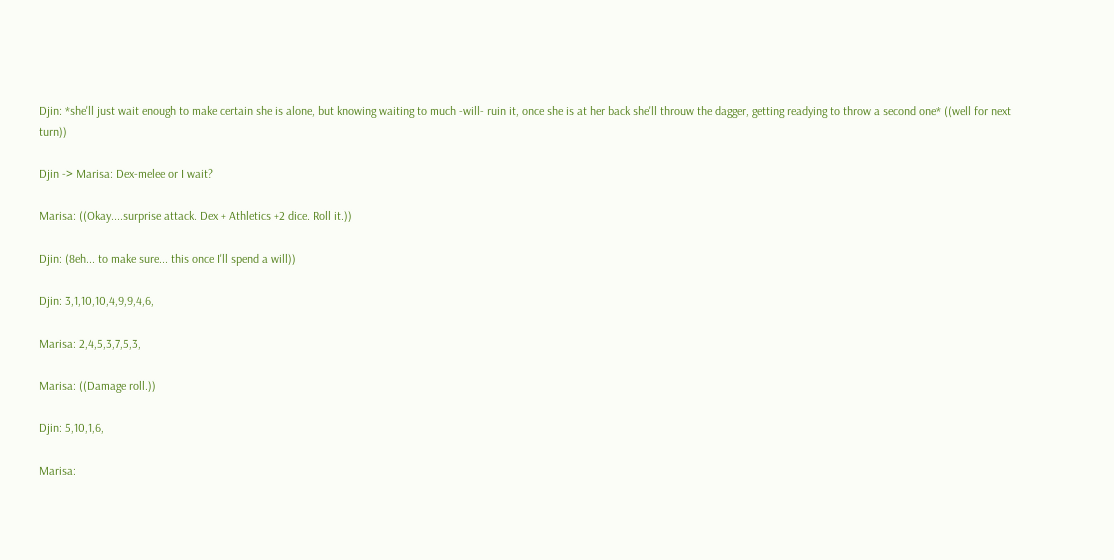Djin: *she'll just wait enough to make certain she is alone, but knowing waiting to much -will- ruin it, once she is at her back she'll throuw the dagger, getting readying to throw a second one* ((well for next turn))

Djin -> Marisa: Dex-melee or I wait?

Marisa: ((Okay....surprise attack. Dex + Athletics +2 dice. Roll it.))

Djin: (8eh... to make sure... this once I'll spend a will))

Djin: 3,1,10,10,4,9,9,4,6,

Marisa: 2,4,5,3,7,5,3,

Marisa: ((Damage roll.))

Djin: 5,10,1,6,

Marisa: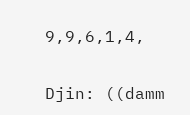9,9,6,1,4,

Djin: ((damm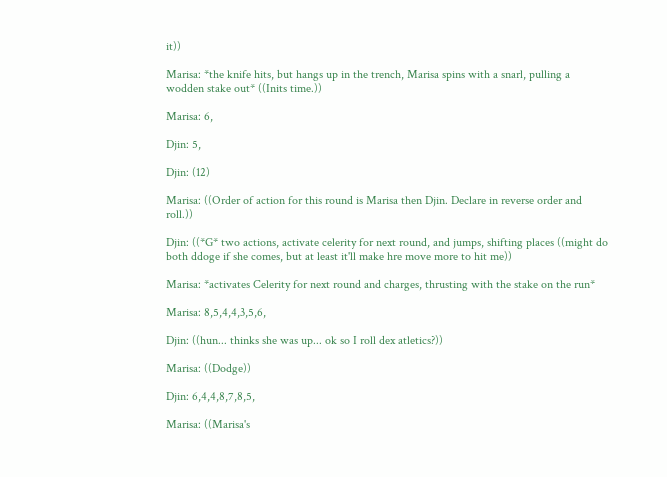it))

Marisa: *the knife hits, but hangs up in the trench, Marisa spins with a snarl, pulling a wodden stake out* ((Inits time.))

Marisa: 6,

Djin: 5,

Djin: (12)

Marisa: ((Order of action for this round is Marisa then Djin. Declare in reverse order and roll.))

Djin: ((*G* two actions, activate celerity for next round, and jumps, shifting places ((might do both ddoge if she comes, but at least it'll make hre move more to hit me))

Marisa: *activates Celerity for next round and charges, thrusting with the stake on the run*

Marisa: 8,5,4,4,3,5,6,

Djin: ((hun... thinks she was up... ok so I roll dex atletics?))

Marisa: ((Dodge))

Djin: 6,4,4,8,7,8,5,

Marisa: ((Marisa's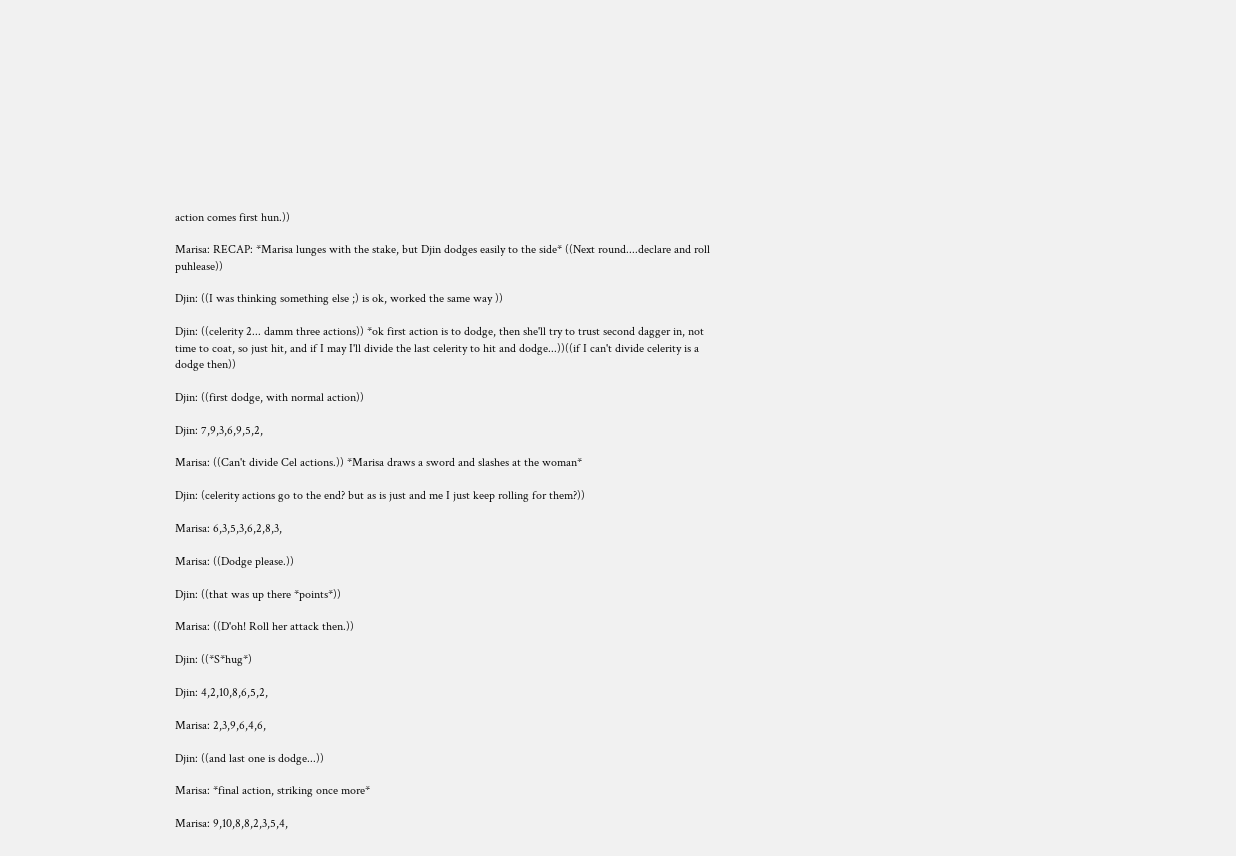action comes first hun.))

Marisa: RECAP: *Marisa lunges with the stake, but Djin dodges easily to the side* ((Next round....declare and roll puhlease))

Djin: ((I was thinking something else ;) is ok, worked the same way ))

Djin: ((celerity 2... damm three actions)) *ok first action is to dodge, then she'll try to trust second dagger in, not time to coat, so just hit, and if I may I'll divide the last celerity to hit and dodge...))((if I can't divide celerity is a dodge then))

Djin: ((first dodge, with normal action))

Djin: 7,9,3,6,9,5,2,

Marisa: ((Can't divide Cel actions.)) *Marisa draws a sword and slashes at the woman*

Djin: (celerity actions go to the end? but as is just and me I just keep rolling for them?))

Marisa: 6,3,5,3,6,2,8,3,

Marisa: ((Dodge please.))

Djin: ((that was up there *points*))

Marisa: ((D'oh! Roll her attack then.))

Djin: ((*S*hug*)

Djin: 4,2,10,8,6,5,2,

Marisa: 2,3,9,6,4,6,

Djin: ((and last one is dodge...))

Marisa: *final action, striking once more*

Marisa: 9,10,8,8,2,3,5,4,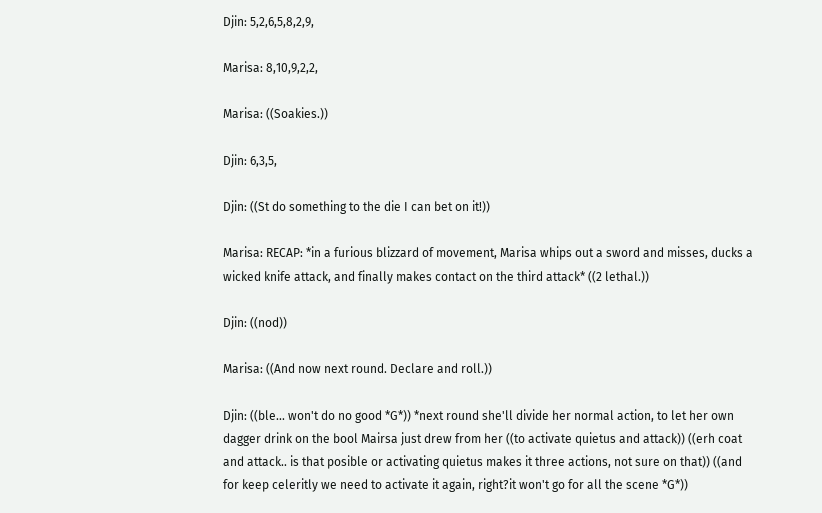Djin: 5,2,6,5,8,2,9,

Marisa: 8,10,9,2,2,

Marisa: ((Soakies.))

Djin: 6,3,5,

Djin: ((St do something to the die I can bet on it!))

Marisa: RECAP: *in a furious blizzard of movement, Marisa whips out a sword and misses, ducks a wicked knife attack, and finally makes contact on the third attack* ((2 lethal.))

Djin: ((nod))

Marisa: ((And now next round. Declare and roll.))

Djin: ((ble... won't do no good *G*)) *next round she'll divide her normal action, to let her own dagger drink on the bool Mairsa just drew from her ((to activate quietus and attack)) ((erh coat and attack.. is that posible or activating quietus makes it three actions, not sure on that)) ((and for keep celeritly we need to activate it again, right?it won't go for all the scene *G*))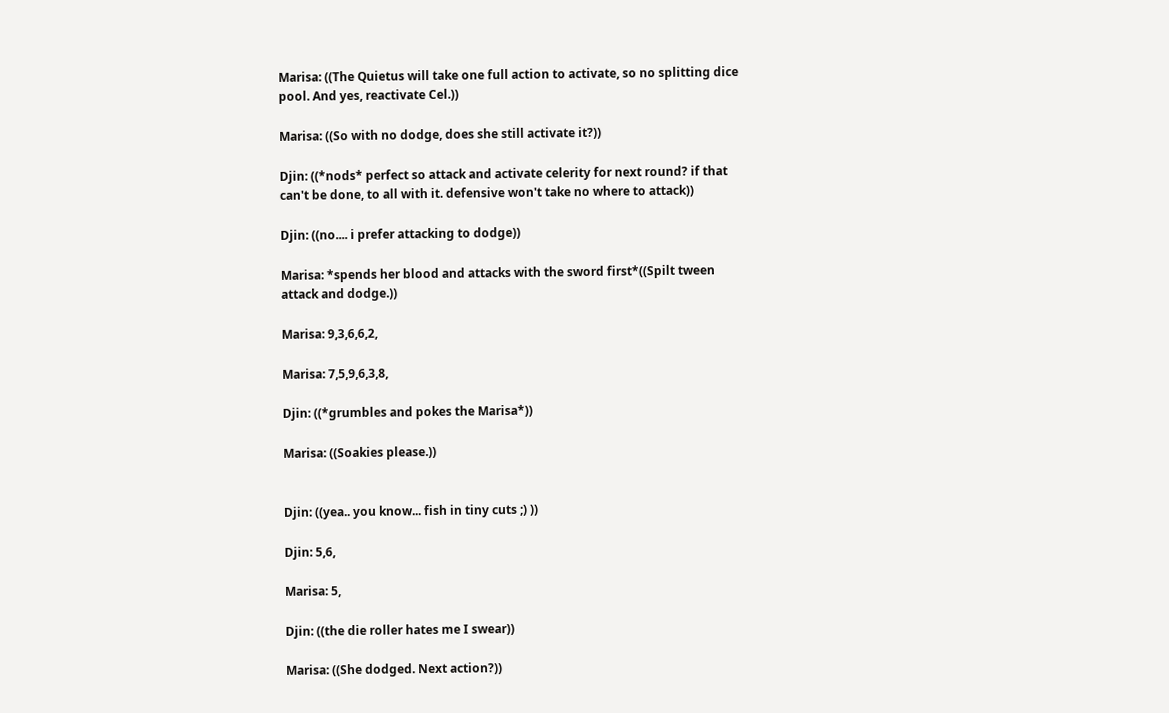Marisa: ((The Quietus will take one full action to activate, so no splitting dice pool. And yes, reactivate Cel.))

Marisa: ((So with no dodge, does she still activate it?))

Djin: ((*nods* perfect so attack and activate celerity for next round? if that can't be done, to all with it. defensive won't take no where to attack))

Djin: ((no.... i prefer attacking to dodge))

Marisa: *spends her blood and attacks with the sword first*((Spilt tween attack and dodge.))

Marisa: 9,3,6,6,2,

Marisa: 7,5,9,6,3,8,

Djin: ((*grumbles and pokes the Marisa*))

Marisa: ((Soakies please.))


Djin: ((yea.. you know... fish in tiny cuts ;) ))

Djin: 5,6,

Marisa: 5,

Djin: ((the die roller hates me I swear))

Marisa: ((She dodged. Next action?))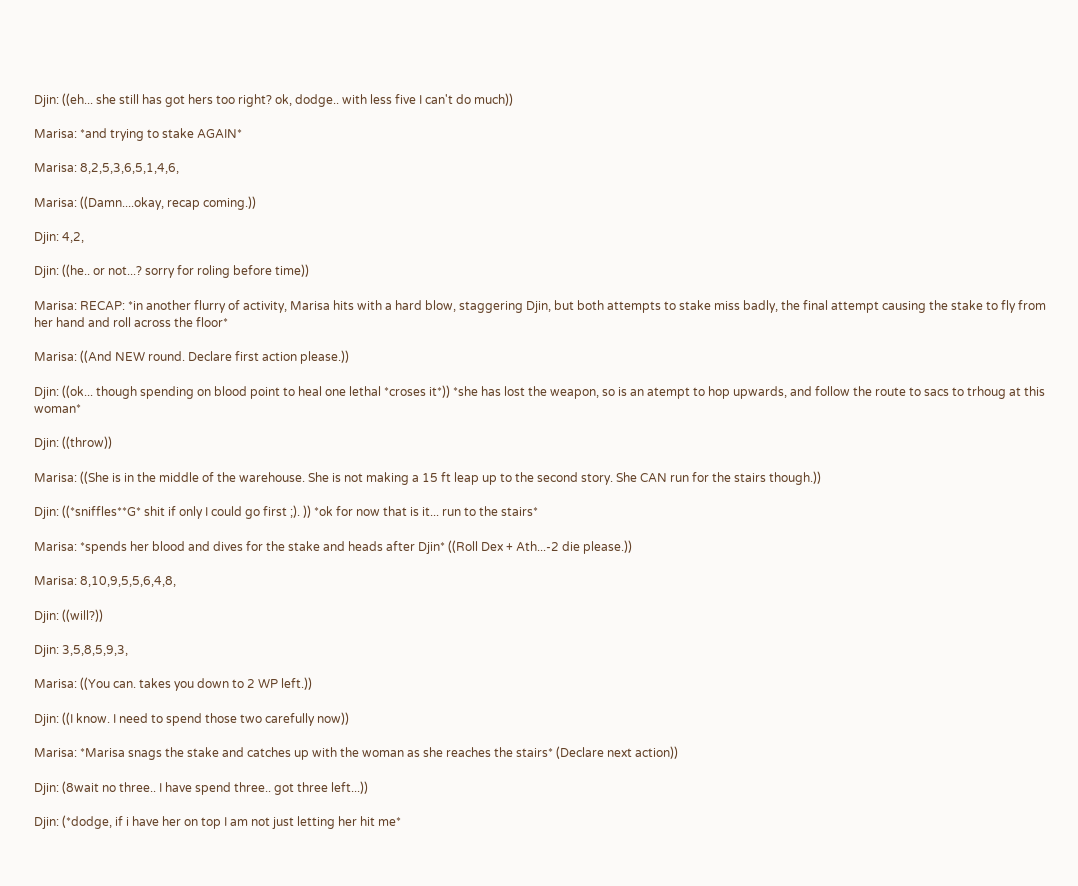Djin: ((eh... she still has got hers too right? ok, dodge.. with less five I can't do much))

Marisa: *and trying to stake AGAIN*

Marisa: 8,2,5,3,6,5,1,4,6,

Marisa: ((Damn....okay, recap coming.))

Djin: 4,2,

Djin: ((he.. or not...? sorry for roling before time))

Marisa: RECAP: *in another flurry of activity, Marisa hits with a hard blow, staggering Djin, but both attempts to stake miss badly, the final attempt causing the stake to fly from her hand and roll across the floor*

Marisa: ((And NEW round. Declare first action please.))

Djin: ((ok... though spending on blood point to heal one lethal *croses it*)) *she has lost the weapon, so is an atempt to hop upwards, and follow the route to sacs to trhoug at this woman*

Djin: ((throw))

Marisa: ((She is in the middle of the warehouse. She is not making a 15 ft leap up to the second story. She CAN run for the stairs though.))

Djin: ((*sniffles**G* shit if only I could go first ;). )) *ok for now that is it... run to the stairs*

Marisa: *spends her blood and dives for the stake and heads after Djin* ((Roll Dex + Ath...-2 die please.))

Marisa: 8,10,9,5,5,6,4,8,

Djin: ((will?))

Djin: 3,5,8,5,9,3,

Marisa: ((You can. takes you down to 2 WP left.))

Djin: ((I know. I need to spend those two carefully now))

Marisa: *Marisa snags the stake and catches up with the woman as she reaches the stairs* (Declare next action))

Djin: (8wait no three.. I have spend three.. got three left...))

Djin: (*dodge, if i have her on top I am not just letting her hit me*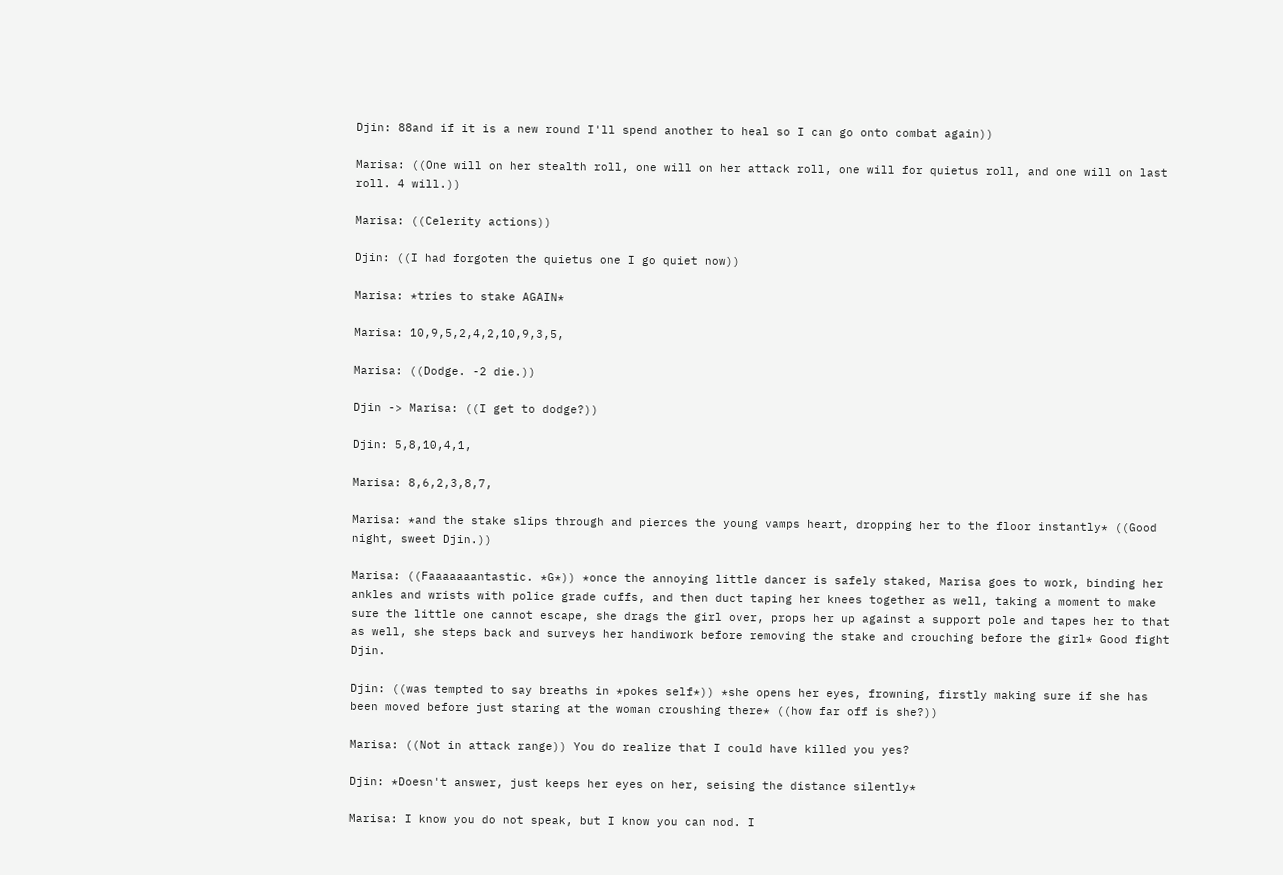Djin: 88and if it is a new round I'll spend another to heal so I can go onto combat again))

Marisa: ((One will on her stealth roll, one will on her attack roll, one will for quietus roll, and one will on last roll. 4 will.))

Marisa: ((Celerity actions))

Djin: ((I had forgoten the quietus one I go quiet now))

Marisa: *tries to stake AGAIN*

Marisa: 10,9,5,2,4,2,10,9,3,5,

Marisa: ((Dodge. -2 die.))

Djin -> Marisa: ((I get to dodge?))

Djin: 5,8,10,4,1,

Marisa: 8,6,2,3,8,7,

Marisa: *and the stake slips through and pierces the young vamps heart, dropping her to the floor instantly* ((Good night, sweet Djin.))

Marisa: ((Faaaaaaantastic. *G*)) *once the annoying little dancer is safely staked, Marisa goes to work, binding her ankles and wrists with police grade cuffs, and then duct taping her knees together as well, taking a moment to make sure the little one cannot escape, she drags the girl over, props her up against a support pole and tapes her to that as well, she steps back and surveys her handiwork before removing the stake and crouching before the girl* Good fight Djin.

Djin: ((was tempted to say breaths in *pokes self*)) *she opens her eyes, frowning, firstly making sure if she has been moved before just staring at the woman croushing there* ((how far off is she?))

Marisa: ((Not in attack range)) You do realize that I could have killed you yes?

Djin: *Doesn't answer, just keeps her eyes on her, seising the distance silently*

Marisa: I know you do not speak, but I know you can nod. I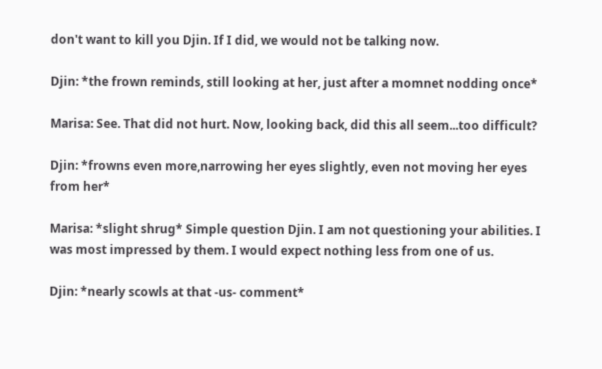don't want to kill you Djin. If I did, we would not be talking now.

Djin: *the frown reminds, still looking at her, just after a momnet nodding once*

Marisa: See. That did not hurt. Now, looking back, did this all seem...too difficult?

Djin: *frowns even more,narrowing her eyes slightly, even not moving her eyes from her*

Marisa: *slight shrug* Simple question Djin. I am not questioning your abilities. I was most impressed by them. I would expect nothing less from one of us.

Djin: *nearly scowls at that -us- comment*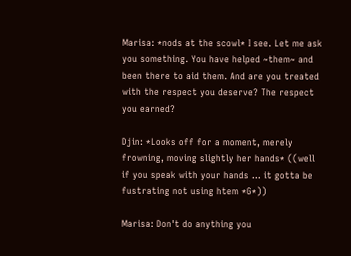Marisa: *nods at the scowl* I see. Let me ask you something. You have helped ~them~ and been there to aid them. And are you treated with the respect you deserve? The respect you earned?

Djin: *Looks off for a moment, merely frowning, moving slightly her hands* ((well if you speak with your hands ... it gotta be fustrating not using htem *G*))

Marisa: Don't do anything you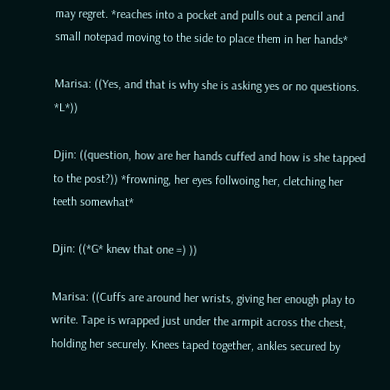may regret. *reaches into a pocket and pulls out a pencil and small notepad moving to the side to place them in her hands*

Marisa: ((Yes, and that is why she is asking yes or no questions. *L*))

Djin: ((question, how are her hands cuffed and how is she tapped to the post?)) *frowning, her eyes follwoing her, cletching her teeth somewhat*

Djin: ((*G* knew that one =) ))

Marisa: ((Cuffs are around her wrists, giving her enough play to write. Tape is wrapped just under the armpit across the chest, holding her securely. Knees taped together, ankles secured by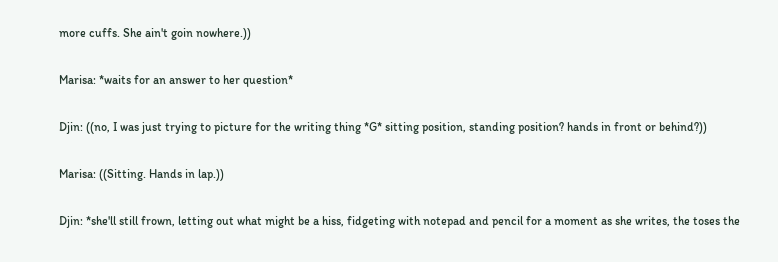more cuffs. She ain't goin nowhere.))

Marisa: *waits for an answer to her question*

Djin: ((no, I was just trying to picture for the writing thing *G* sitting position, standing position? hands in front or behind?))

Marisa: ((Sitting. Hands in lap.))

Djin: *she'll still frown, letting out what might be a hiss, fidgeting with notepad and pencil for a moment as she writes, the toses the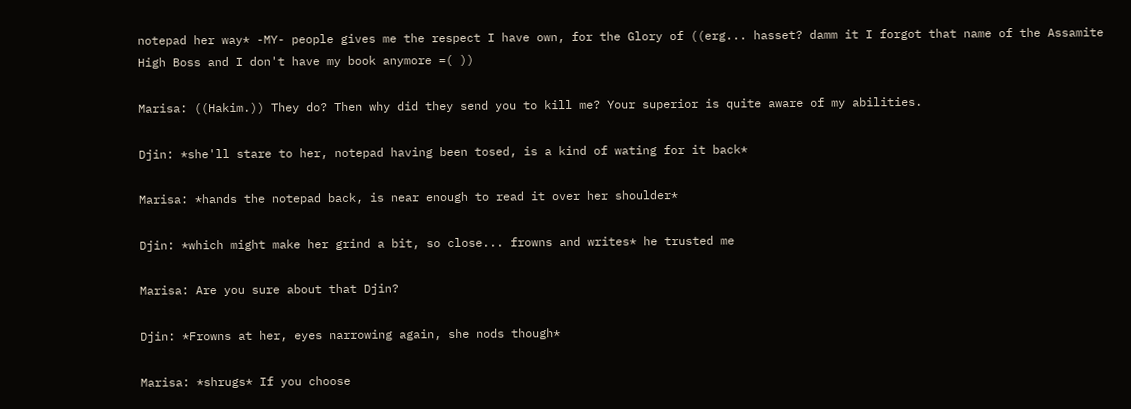notepad her way* -MY- people gives me the respect I have own, for the Glory of ((erg... hasset? damm it I forgot that name of the Assamite High Boss and I don't have my book anymore =( ))

Marisa: ((Hakim.)) They do? Then why did they send you to kill me? Your superior is quite aware of my abilities.

Djin: *she'll stare to her, notepad having been tosed, is a kind of wating for it back*

Marisa: *hands the notepad back, is near enough to read it over her shoulder*

Djin: *which might make her grind a bit, so close... frowns and writes* he trusted me

Marisa: Are you sure about that Djin?

Djin: *Frowns at her, eyes narrowing again, she nods though*

Marisa: *shrugs* If you choose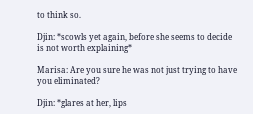to think so.

Djin: *scowls yet again, before she seems to decide is not worth explaining*

Marisa: Are you sure he was not just trying to have you eliminated?

Djin: *glares at her, lips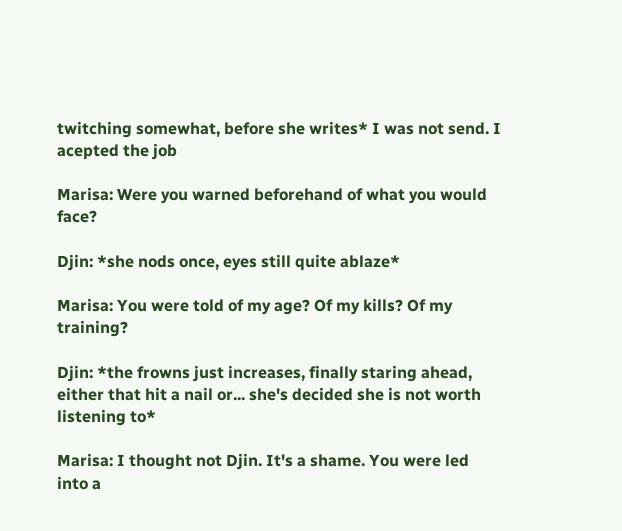twitching somewhat, before she writes* I was not send. I acepted the job

Marisa: Were you warned beforehand of what you would face?

Djin: *she nods once, eyes still quite ablaze*

Marisa: You were told of my age? Of my kills? Of my training?

Djin: *the frowns just increases, finally staring ahead, either that hit a nail or... she's decided she is not worth listening to*

Marisa: I thought not Djin. It's a shame. You were led into a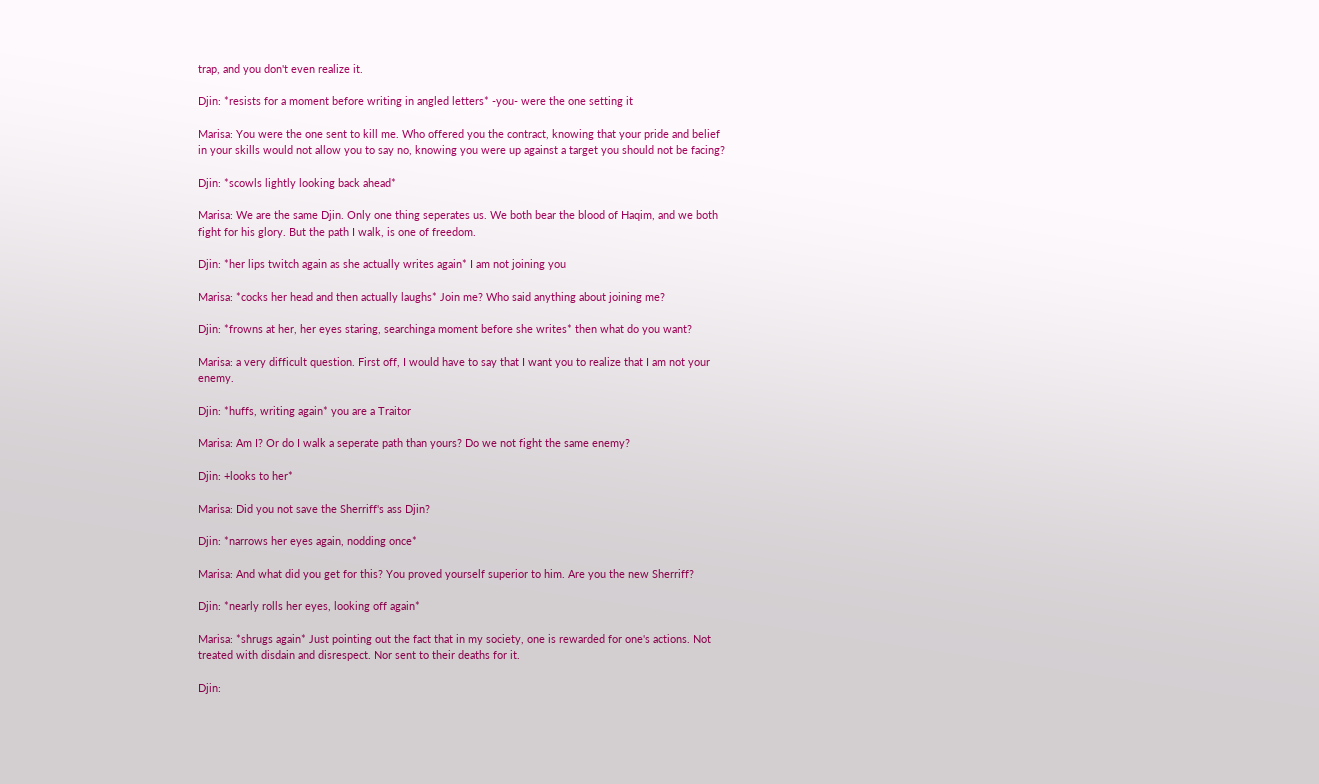trap, and you don't even realize it.

Djin: *resists for a moment before writing in angled letters* -you- were the one setting it

Marisa: You were the one sent to kill me. Who offered you the contract, knowing that your pride and belief in your skills would not allow you to say no, knowing you were up against a target you should not be facing?

Djin: *scowls lightly looking back ahead*

Marisa: We are the same Djin. Only one thing seperates us. We both bear the blood of Haqim, and we both fight for his glory. But the path I walk, is one of freedom.

Djin: *her lips twitch again as she actually writes again* I am not joining you

Marisa: *cocks her head and then actually laughs* Join me? Who said anything about joining me?

Djin: *frowns at her, her eyes staring, searchinga moment before she writes* then what do you want?

Marisa: a very difficult question. First off, I would have to say that I want you to realize that I am not your enemy.

Djin: *huffs, writing again* you are a Traitor

Marisa: Am I? Or do I walk a seperate path than yours? Do we not fight the same enemy?

Djin: +looks to her*

Marisa: Did you not save the Sherriff's ass Djin?

Djin: *narrows her eyes again, nodding once*

Marisa: And what did you get for this? You proved yourself superior to him. Are you the new Sherriff?

Djin: *nearly rolls her eyes, looking off again*

Marisa: *shrugs again* Just pointing out the fact that in my society, one is rewarded for one's actions. Not treated with disdain and disrespect. Nor sent to their deaths for it.

Djin: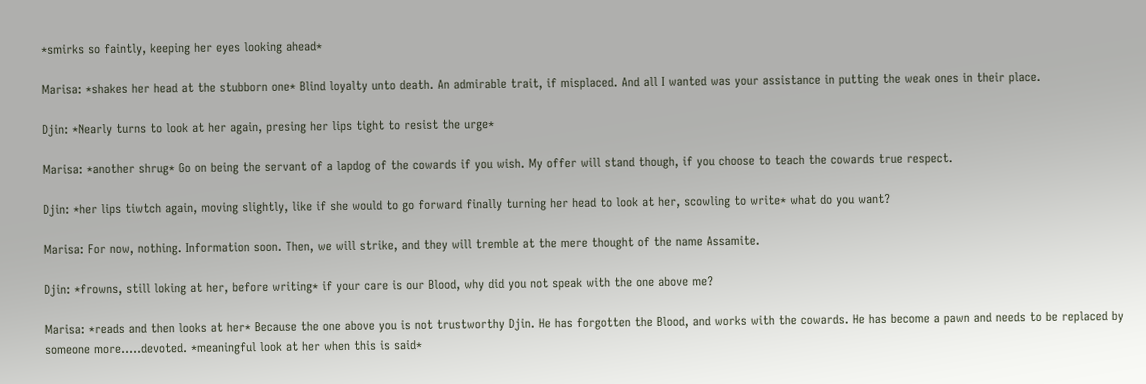*smirks so faintly, keeping her eyes looking ahead*

Marisa: *shakes her head at the stubborn one* Blind loyalty unto death. An admirable trait, if misplaced. And all I wanted was your assistance in putting the weak ones in their place.

Djin: *Nearly turns to look at her again, presing her lips tight to resist the urge*

Marisa: *another shrug* Go on being the servant of a lapdog of the cowards if you wish. My offer will stand though, if you choose to teach the cowards true respect.

Djin: *her lips tiwtch again, moving slightly, like if she would to go forward finally turning her head to look at her, scowling to write* what do you want?

Marisa: For now, nothing. Information soon. Then, we will strike, and they will tremble at the mere thought of the name Assamite.

Djin: *frowns, still loking at her, before writing* if your care is our Blood, why did you not speak with the one above me?

Marisa: *reads and then looks at her* Because the one above you is not trustworthy Djin. He has forgotten the Blood, and works with the cowards. He has become a pawn and needs to be replaced by someone more.....devoted. *meaningful look at her when this is said*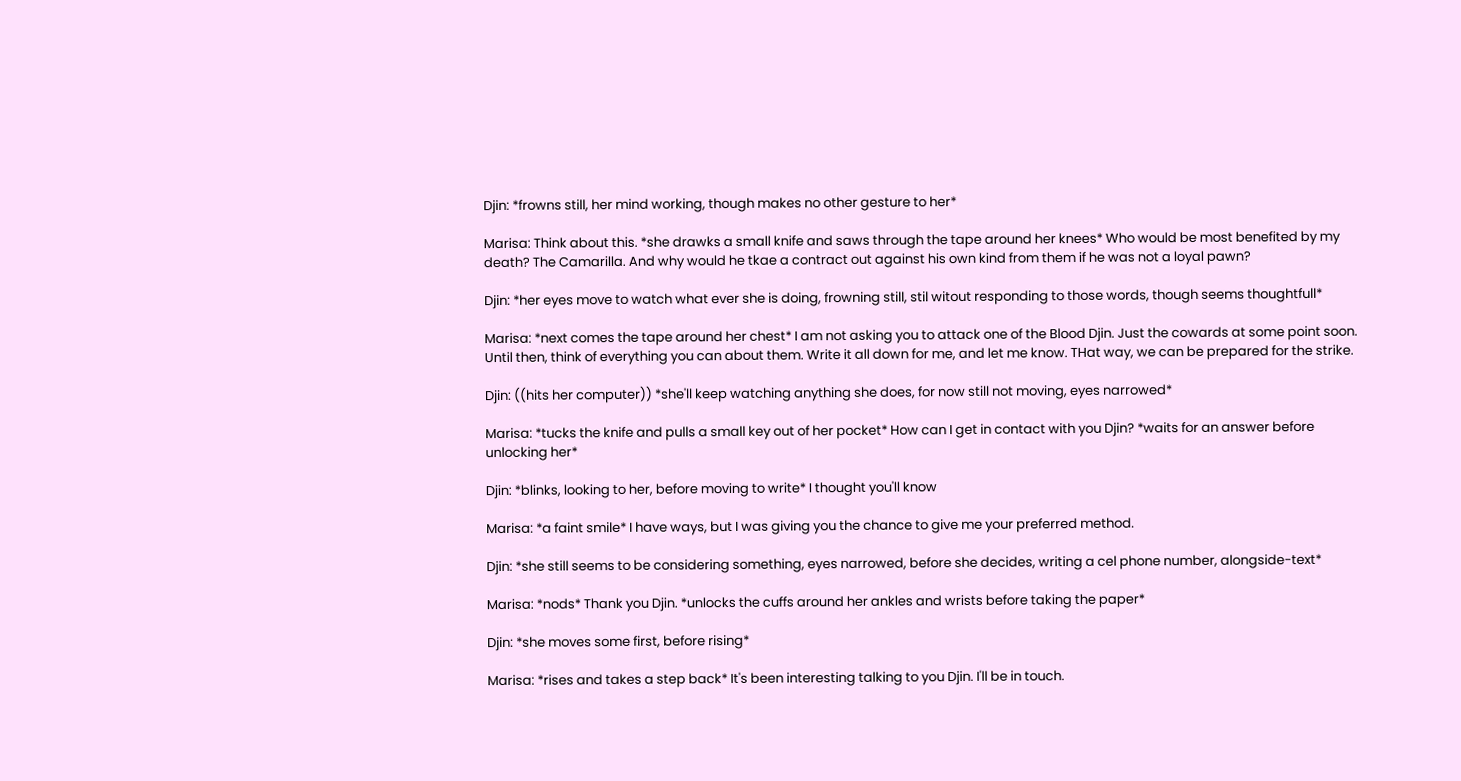Djin: *frowns still, her mind working, though makes no other gesture to her*

Marisa: Think about this. *she drawks a small knife and saws through the tape around her knees* Who would be most benefited by my death? The Camarilla. And why would he tkae a contract out against his own kind from them if he was not a loyal pawn?

Djin: *her eyes move to watch what ever she is doing, frowning still, stil witout responding to those words, though seems thoughtfull*

Marisa: *next comes the tape around her chest* I am not asking you to attack one of the Blood Djin. Just the cowards at some point soon. Until then, think of everything you can about them. Write it all down for me, and let me know. THat way, we can be prepared for the strike.

Djin: ((hits her computer)) *she'll keep watching anything she does, for now still not moving, eyes narrowed*

Marisa: *tucks the knife and pulls a small key out of her pocket* How can I get in contact with you Djin? *waits for an answer before unlocking her*

Djin: *blinks, looking to her, before moving to write* I thought you'll know

Marisa: *a faint smile* I have ways, but I was giving you the chance to give me your preferred method.

Djin: *she still seems to be considering something, eyes narrowed, before she decides, writing a cel phone number, alongside-text*

Marisa: *nods* Thank you Djin. *unlocks the cuffs around her ankles and wrists before taking the paper*

Djin: *she moves some first, before rising*

Marisa: *rises and takes a step back* It's been interesting talking to you Djin. I'll be in touch.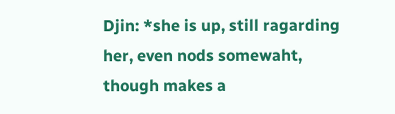Djin: *she is up, still ragarding her, even nods somewaht, though makes a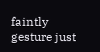faintly gesture just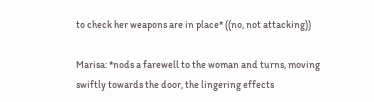to check her weapons are in place* ((no, not attacking))

Marisa: *nods a farewell to the woman and turns, moving swiftly towards the door, the lingering effects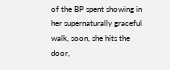of the BP spent showing in her supernaturally graceful walk, soon, she hits the door,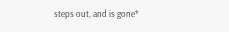steps out, and is gone*